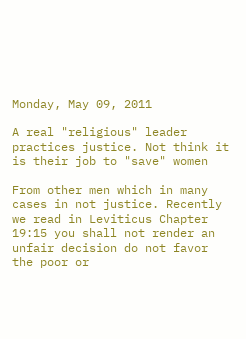Monday, May 09, 2011

A real "religious" leader practices justice. Not think it is their job to "save" women

From other men which in many cases in not justice. Recently we read in Leviticus Chapter 19:15 you shall not render an unfair decision do not favor the poor or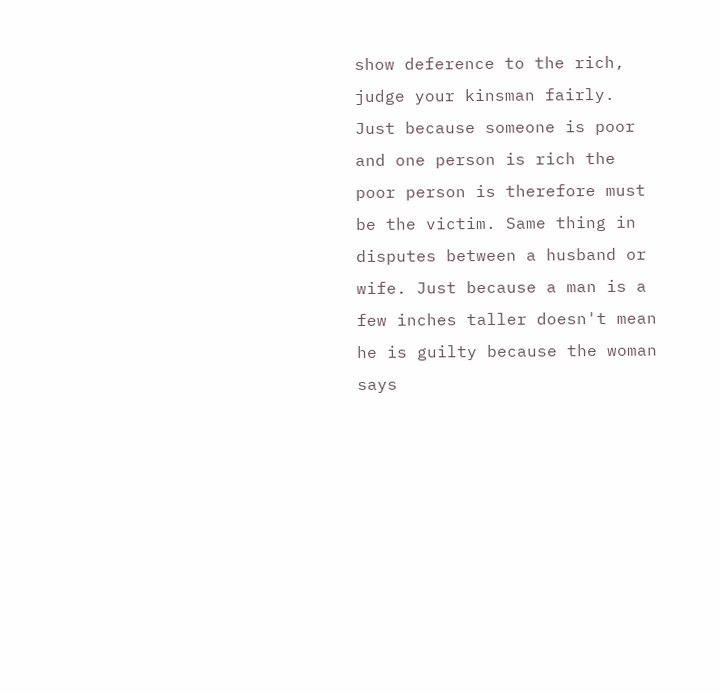show deference to the rich, judge your kinsman fairly. Just because someone is poor and one person is rich the poor person is therefore must be the victim. Same thing in disputes between a husband or wife. Just because a man is a few inches taller doesn't mean he is guilty because the woman says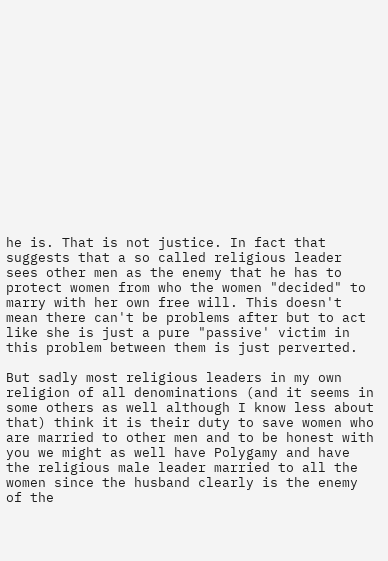he is. That is not justice. In fact that suggests that a so called religious leader sees other men as the enemy that he has to protect women from who the women "decided" to marry with her own free will. This doesn't mean there can't be problems after but to act like she is just a pure "passive' victim in this problem between them is just perverted.

But sadly most religious leaders in my own religion of all denominations (and it seems in some others as well although I know less about that) think it is their duty to save women who are married to other men and to be honest with you we might as well have Polygamy and have the religious male leader married to all the women since the husband clearly is the enemy of the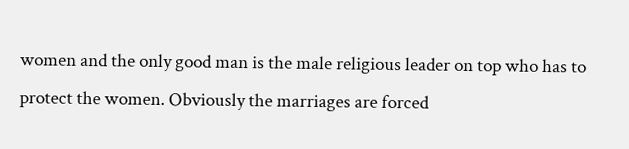women and the only good man is the male religious leader on top who has to protect the women. Obviously the marriages are forced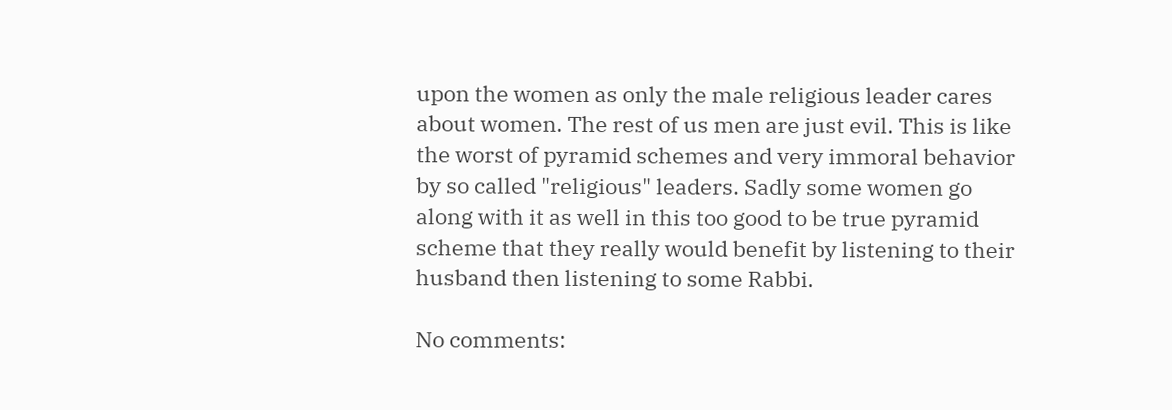upon the women as only the male religious leader cares about women. The rest of us men are just evil. This is like the worst of pyramid schemes and very immoral behavior by so called "religious" leaders. Sadly some women go along with it as well in this too good to be true pyramid scheme that they really would benefit by listening to their husband then listening to some Rabbi.

No comments: